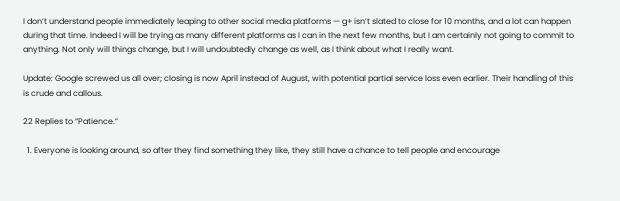I don’t understand people immediately leaping to other social media platforms — g+ isn’t slated to close for 10 months, and a lot can happen during that time. Indeed I will be trying as many different platforms as I can in the next few months, but I am certainly not going to commit to anything. Not only will things change, but I will undoubtedly change as well, as I think about what I really want.

Update: Google screwed us all over; closing is now April instead of August, with potential partial service loss even earlier. Their handling of this is crude and callous.

22 Replies to “Patience.”

  1. Everyone is looking around, so after they find something they like, they still have a chance to tell people and encourage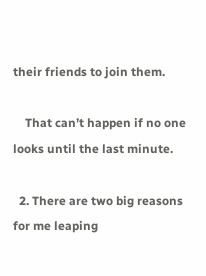their friends to join them.

    That can’t happen if no one looks until the last minute.

  2. There are two big reasons for me leaping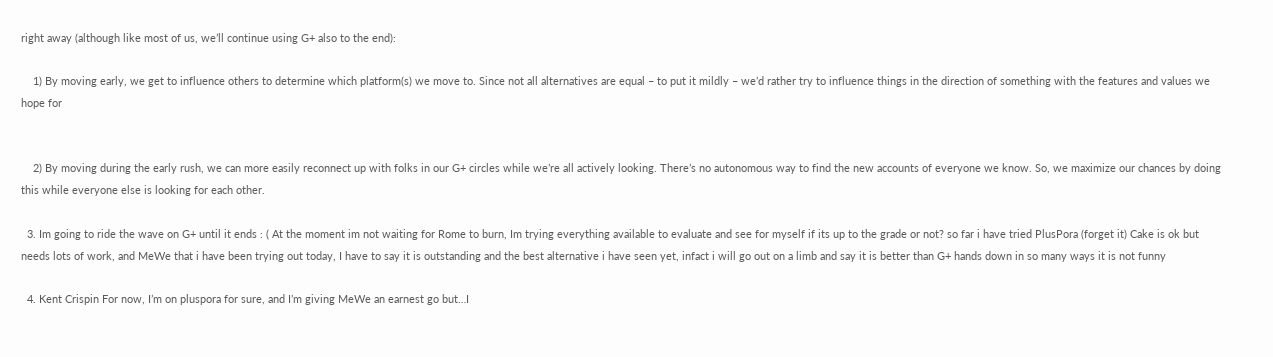right away (although like most of us, we’ll continue using G+ also to the end):

    1) By moving early, we get to influence others to determine which platform(s) we move to. Since not all alternatives are equal – to put it mildly – we’d rather try to influence things in the direction of something with the features and values we hope for


    2) By moving during the early rush, we can more easily reconnect up with folks in our G+ circles while we’re all actively looking. There’s no autonomous way to find the new accounts of everyone we know. So, we maximize our chances by doing this while everyone else is looking for each other.

  3. Im going to ride the wave on G+ until it ends : ( At the moment im not waiting for Rome to burn, Im trying everything available to evaluate and see for myself if its up to the grade or not? so far i have tried PlusPora (forget it) Cake is ok but needs lots of work, and MeWe that i have been trying out today, I have to say it is outstanding and the best alternative i have seen yet, infact i will go out on a limb and say it is better than G+ hands down in so many ways it is not funny

  4. Kent Crispin For now, I’m on pluspora for sure, and I’m giving MeWe an earnest go but…I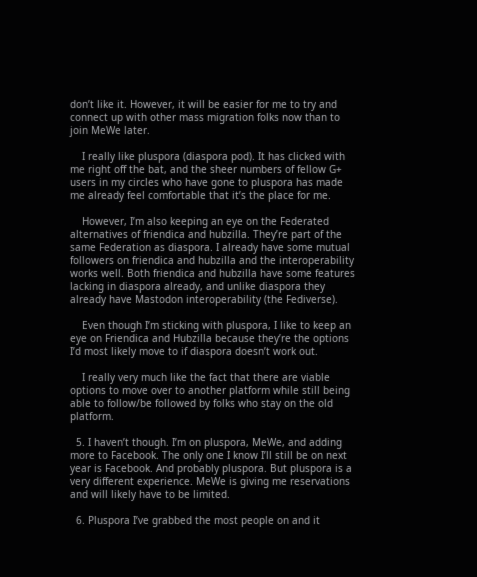don’t like it. However, it will be easier for me to try and connect up with other mass migration folks now than to join MeWe later.

    I really like pluspora (diaspora pod). It has clicked with me right off the bat, and the sheer numbers of fellow G+ users in my circles who have gone to pluspora has made me already feel comfortable that it’s the place for me.

    However, I’m also keeping an eye on the Federated alternatives of friendica and hubzilla. They’re part of the same Federation as diaspora. I already have some mutual followers on friendica and hubzilla and the interoperability works well. Both friendica and hubzilla have some features lacking in diaspora already, and unlike diaspora they already have Mastodon interoperability (the Fediverse).

    Even though I’m sticking with pluspora, I like to keep an eye on Friendica and Hubzilla because they’re the options I’d most likely move to if diaspora doesn’t work out.

    I really very much like the fact that there are viable options to move over to another platform while still being able to follow/be followed by folks who stay on the old platform.

  5. I haven’t though. I’m on pluspora, MeWe, and adding more to Facebook. The only one I know I’ll still be on next year is Facebook. And probably pluspora. But pluspora is a very different experience. MeWe is giving me reservations and will likely have to be limited.

  6. Pluspora I’ve grabbed the most people on and it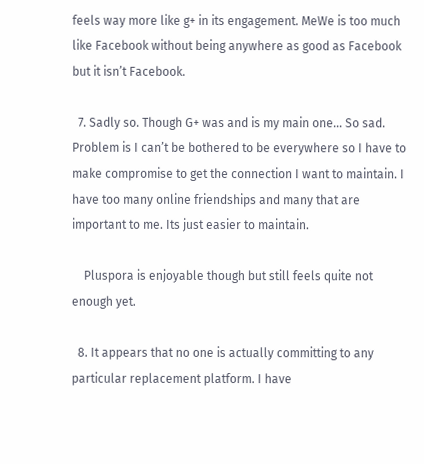feels way more like g+ in its engagement. MeWe is too much like Facebook without being anywhere as good as Facebook but it isn’t Facebook.

  7. Sadly so. Though G+ was and is my main one… So sad. Problem is I can’t be bothered to be everywhere so I have to make compromise to get the connection I want to maintain. I have too many online friendships and many that are important to me. Its just easier to maintain.

    Pluspora is enjoyable though but still feels quite not enough yet.

  8. It appears that no one is actually committing to any particular replacement platform. I have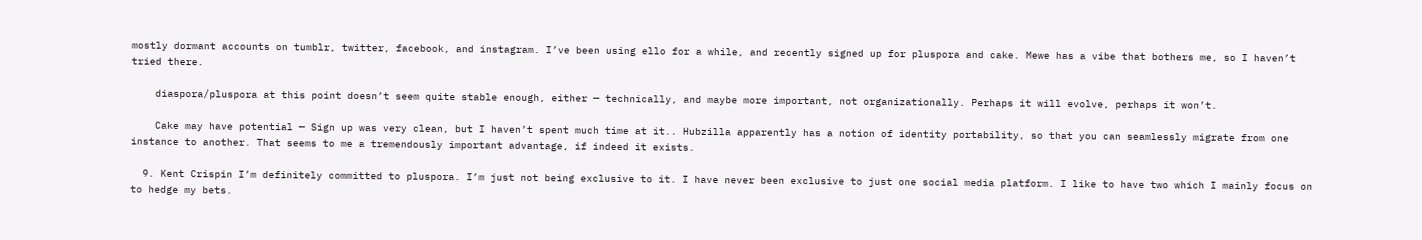mostly dormant accounts on tumblr, twitter, facebook, and instagram. I’ve been using ello for a while, and recently signed up for pluspora and cake. Mewe has a vibe that bothers me, so I haven’t tried there.

    diaspora/pluspora at this point doesn’t seem quite stable enough, either — technically, and maybe more important, not organizationally. Perhaps it will evolve, perhaps it won’t.

    Cake may have potential — Sign up was very clean, but I haven’t spent much time at it.. Hubzilla apparently has a notion of identity portability, so that you can seamlessly migrate from one instance to another. That seems to me a tremendously important advantage, if indeed it exists.

  9. Kent Crispin I’m definitely committed to pluspora. I’m just not being exclusive to it. I have never been exclusive to just one social media platform. I like to have two which I mainly focus on to hedge my bets.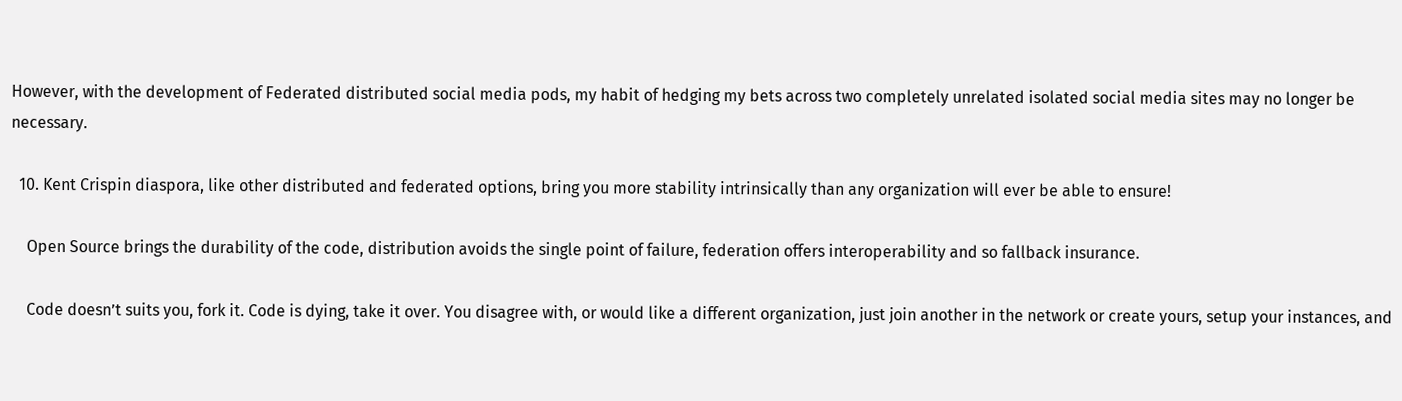However, with the development of Federated distributed social media pods, my habit of hedging my bets across two completely unrelated isolated social media sites may no longer be necessary.

  10. Kent Crispin diaspora, like other distributed and federated options, bring you more stability intrinsically than any organization will ever be able to ensure!

    Open Source brings the durability of the code, distribution avoids the single point of failure, federation offers interoperability and so fallback insurance.

    Code doesn’t suits you, fork it. Code is dying, take it over. You disagree with, or would like a different organization, just join another in the network or create yours, setup your instances, and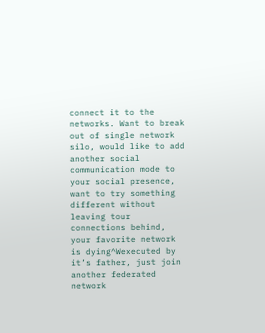connect it to the networks. Want to break out of single network silo, would like to add another social communication mode to your social presence, want to try something different without leaving tour connections behind, your favorite network is dying^Wexecuted by it’s father, just join another federated network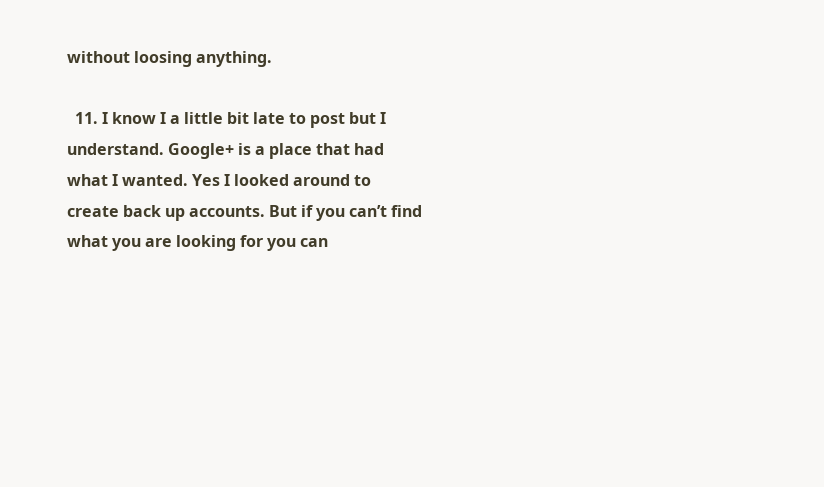without loosing anything.

  11. I know I a little bit late to post but I understand. Google+ is a place that had what I wanted. Yes I looked around to create back up accounts. But if you can’t find what you are looking for you can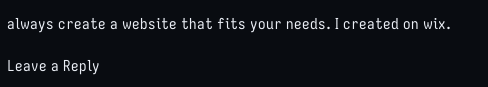always create a website that fits your needs. I created on wix.

Leave a Reply